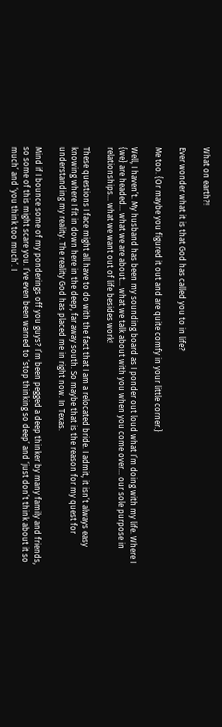What on earth?!

Ever wonder what it is that God has called you to in life?

Me too. {Or maybe you figured it out and are quite comfy in your little corner.}

Well, I haven’t. My husband has been my sounding board as I ponder out loud what I’m doing with my life. Where I {we} are headed… what we are about… what we talk about with you when you come over… our sole purpose in relationships… what we want out of life besides work!

These questions I face might all have to do with the fact that I am a relocated bride. I admit, it isn’t always easy knowing where I fit in down here in the deep, far away south. So maybe that is the reason for my quest for understanding my reality. The reality God has placed me in right now. In Texas.

Mind if I bounce some of my ponderings off you guys? I’m been pegged a deep thinker by many family and friends, so some of this might scare you. I’ve even been warned to ‘stop thinking so deep’ and ‘just don’t think about it so much’ and ‘you think too much’. I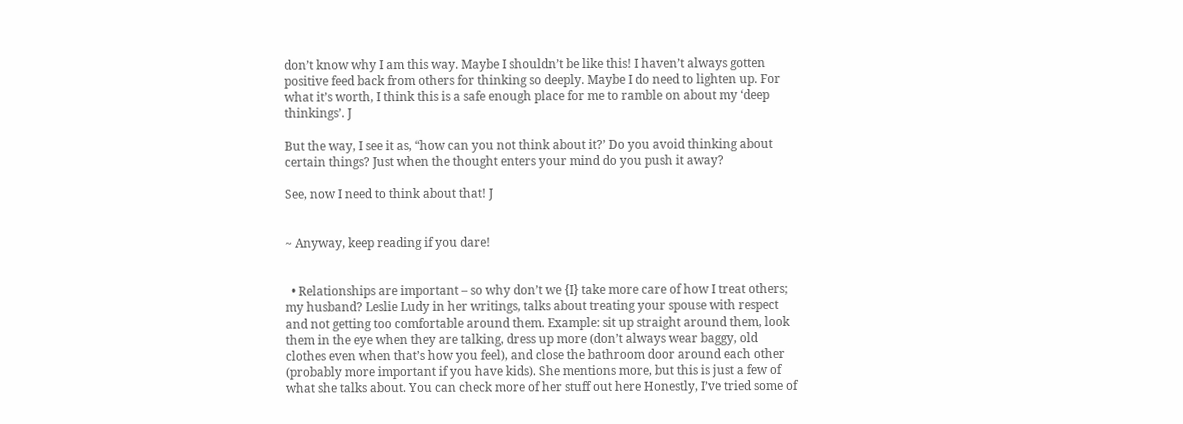don’t know why I am this way. Maybe I shouldn’t be like this! I haven’t always gotten positive feed back from others for thinking so deeply. Maybe I do need to lighten up. For what it’s worth, I think this is a safe enough place for me to ramble on about my ‘deep thinkings’. J

But the way, I see it as, “how can you not think about it?’ Do you avoid thinking about certain things? Just when the thought enters your mind do you push it away?

See, now I need to think about that! J


~ Anyway, keep reading if you dare!


  • Relationships are important – so why don’t we {I} take more care of how I treat others; my husband? Leslie Ludy in her writings, talks about treating your spouse with respect and not getting too comfortable around them. Example: sit up straight around them, look them in the eye when they are talking, dress up more (don’t always wear baggy, old clothes even when that’s how you feel), and close the bathroom door around each other (probably more important if you have kids). She mentions more, but this is just a few of what she talks about. You can check more of her stuff out here Honestly, I’ve tried some of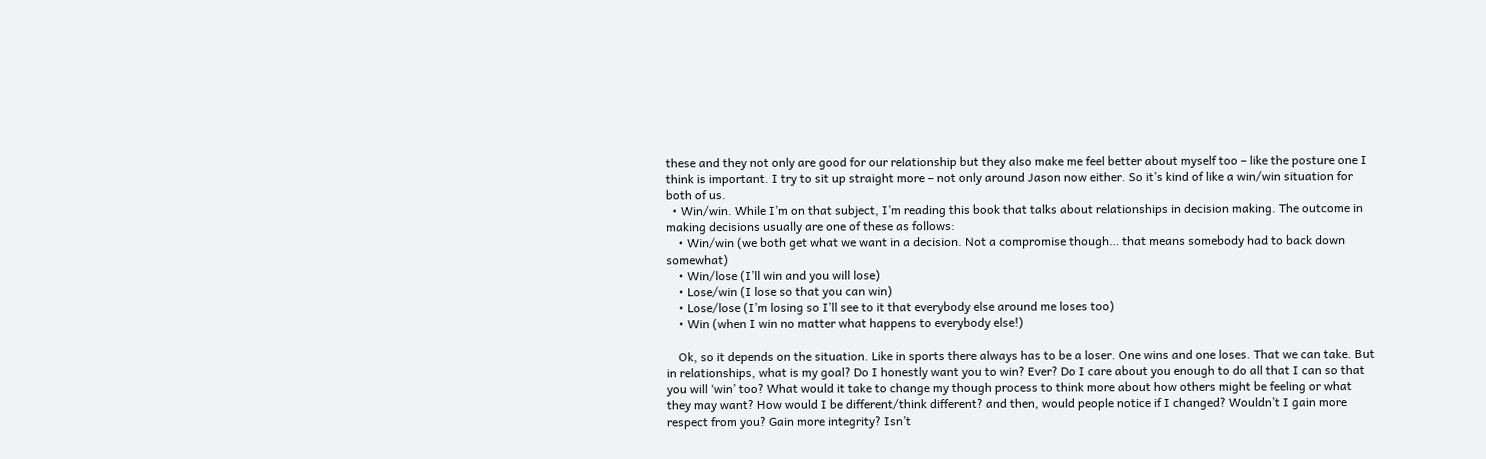these and they not only are good for our relationship but they also make me feel better about myself too – like the posture one I think is important. I try to sit up straight more – not only around Jason now either. So it’s kind of like a win/win situation for both of us.
  • Win/win. While I’m on that subject, I’m reading this book that talks about relationships in decision making. The outcome in making decisions usually are one of these as follows:
    • Win/win (we both get what we want in a decision. Not a compromise though… that means somebody had to back down somewhat)
    • Win/lose (I’ll win and you will lose)
    • Lose/win (I lose so that you can win)
    • Lose/lose (I’m losing so I’ll see to it that everybody else around me loses too)
    • Win (when I win no matter what happens to everybody else!)

    Ok, so it depends on the situation. Like in sports there always has to be a loser. One wins and one loses. That we can take. But in relationships, what is my goal? Do I honestly want you to win? Ever? Do I care about you enough to do all that I can so that you will ‘win’ too? What would it take to change my though process to think more about how others might be feeling or what they may want? How would I be different/think different? and then, would people notice if I changed? Wouldn’t I gain more respect from you? Gain more integrity? Isn’t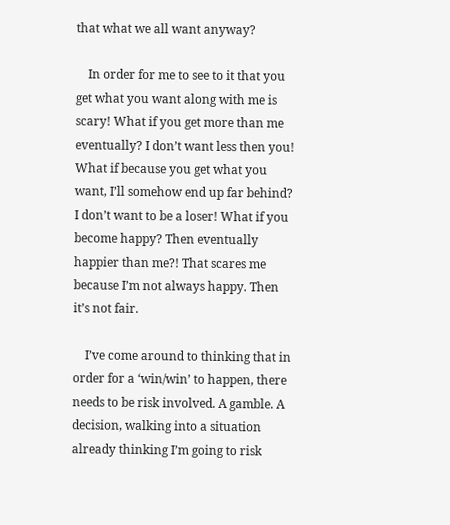that what we all want anyway?

    In order for me to see to it that you get what you want along with me is scary! What if you get more than me eventually? I don’t want less then you! What if because you get what you want, I’ll somehow end up far behind? I don’t want to be a loser! What if you become happy? Then eventually happier than me?! That scares me because I’m not always happy. Then it’s not fair.

    I’ve come around to thinking that in order for a ‘win/win’ to happen, there needs to be risk involved. A gamble. A decision, walking into a situation already thinking I’m going to risk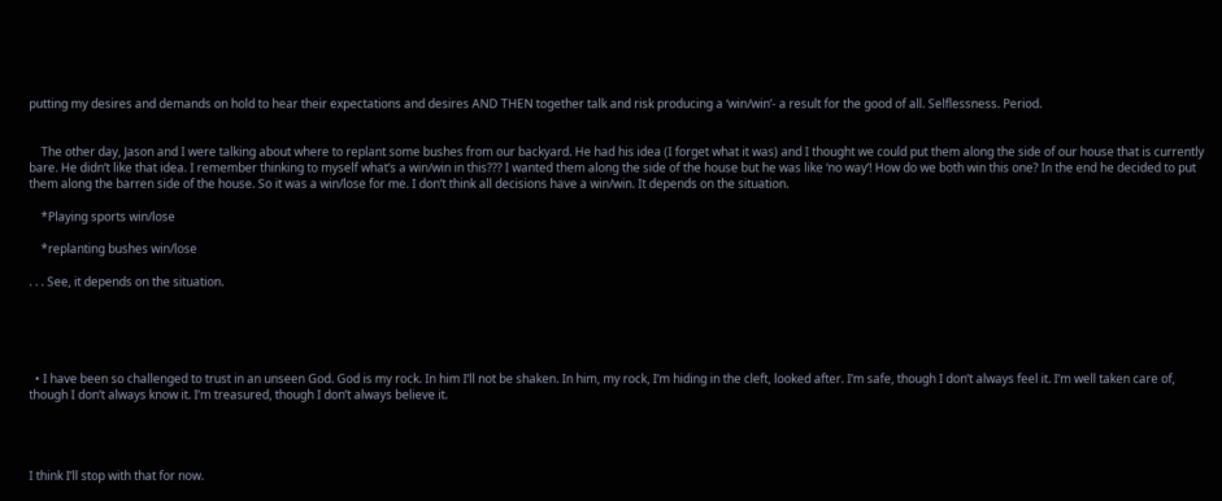putting my desires and demands on hold to hear their expectations and desires AND THEN together talk and risk producing a ‘win/win’- a result for the good of all. Selflessness. Period.


    The other day, Jason and I were talking about where to replant some bushes from our backyard. He had his idea (I forget what it was) and I thought we could put them along the side of our house that is currently bare. He didn’t like that idea. I remember thinking to myself what’s a win/win in this??? I wanted them along the side of the house but he was like ‘no way’! How do we both win this one? In the end he decided to put them along the barren side of the house. So it was a win/lose for me. I don’t think all decisions have a win/win. It depends on the situation.

    *Playing sports win/lose

    *replanting bushes win/lose

. . . See, it depends on the situation.





  • I have been so challenged to trust in an unseen God. God is my rock. In him I’ll not be shaken. In him, my rock, I’m hiding in the cleft, looked after. I’m safe, though I don’t always feel it. I’m well taken care of, though I don’t always know it. I’m treasured, though I don’t always believe it.




I think I’ll stop with that for now.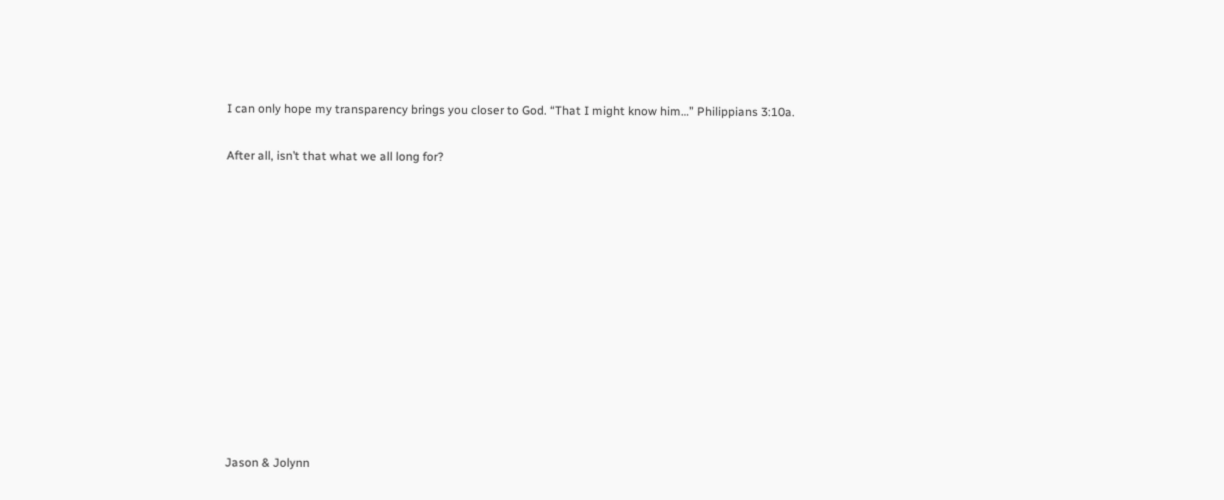I can only hope my transparency brings you closer to God. “That I might know him…” Philippians 3:10a.

After all, isn’t that what we all long for?












Jason & Jolynn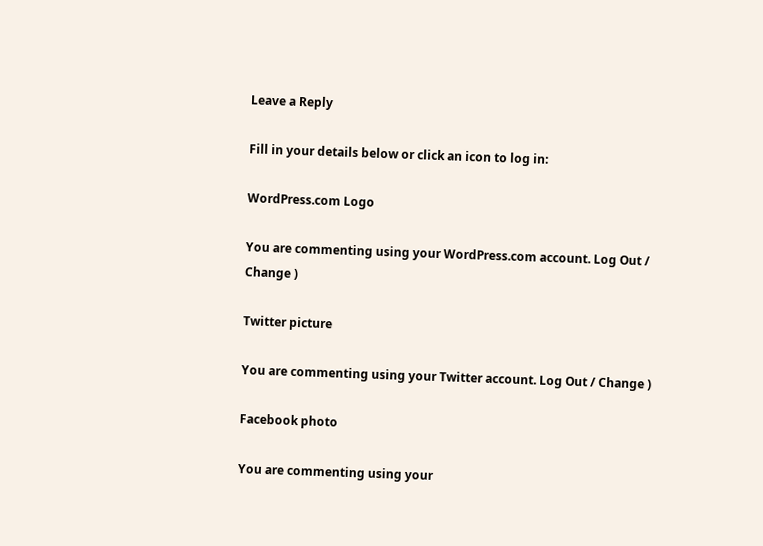Leave a Reply

Fill in your details below or click an icon to log in:

WordPress.com Logo

You are commenting using your WordPress.com account. Log Out / Change )

Twitter picture

You are commenting using your Twitter account. Log Out / Change )

Facebook photo

You are commenting using your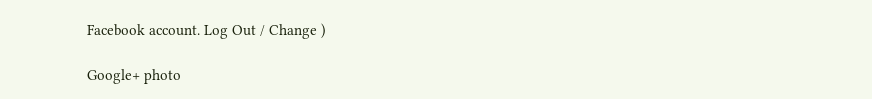Facebook account. Log Out / Change )

Google+ photo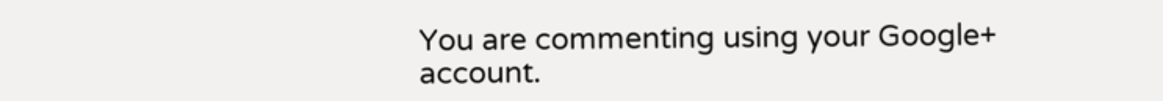You are commenting using your Google+ account.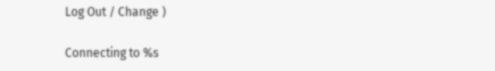Log Out / Change )

Connecting to %s